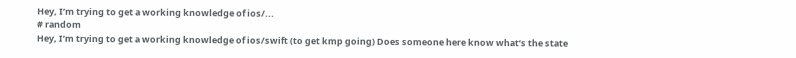Hey, I’m trying to get a working knowledge of ios/...
# random
Hey, I’m trying to get a working knowledge of ios/swift (to get kmp going) Does someone here know what’s the state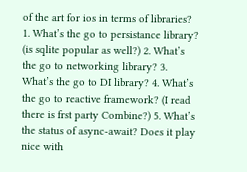of the art for ios in terms of libraries? 1. What’s the go to persistance library? (is sqlite popular as well?) 2. What’s the go to networking library? 3. What’s the go to DI library? 4. What’s the go to reactive framework? (I read there is frst party Combine?) 5. What’s the status of async-await? Does it play nice with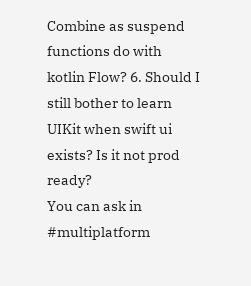Combine as suspend functions do with kotlin Flow? 6. Should I still bother to learn UIKit when swift ui exists? Is it not prod ready?
You can ask in #multiplatform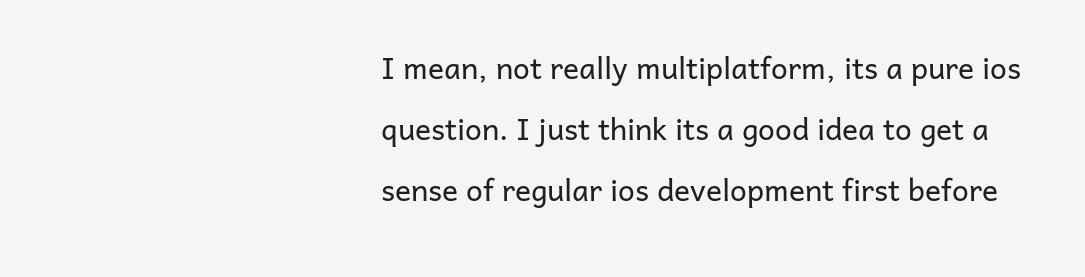I mean, not really multiplatform, its a pure ios question. I just think its a good idea to get a sense of regular ios development first before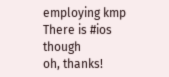employing kmp
There is #ios though
oh, thanks!